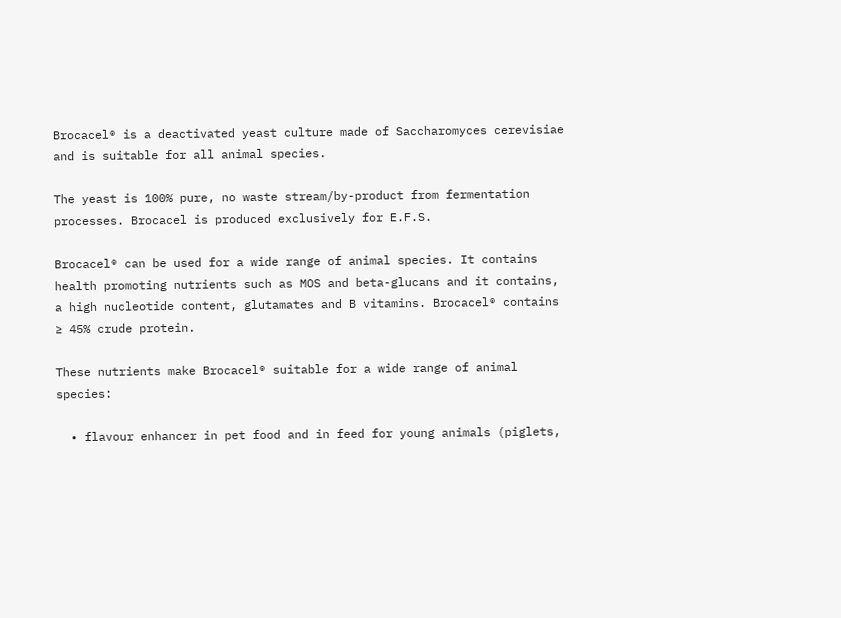Brocacel® is a deactivated yeast culture made of Saccharomyces cerevisiae and is suitable for all animal species.

The yeast is 100% pure, no waste stream/by-product from fermentation processes. Brocacel is produced exclusively for E.F.S.

Brocacel® can be used for a wide range of animal species. It contains health promoting nutrients such as MOS and beta-glucans and it contains, a high nucleotide content, glutamates and B vitamins. Brocacel® contains ≥ 45% crude protein.

These nutrients make Brocacel® suitable for a wide range of animal species:

  • flavour enhancer in pet food and in feed for young animals (piglets,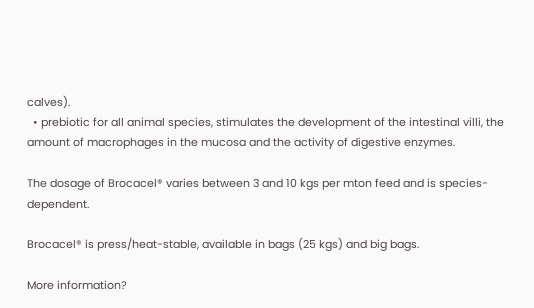calves).
  • prebiotic for all animal species, stimulates the development of the intestinal villi, the amount of macrophages in the mucosa and the activity of digestive enzymes.

The dosage of Brocacel® varies between 3 and 10 kgs per mton feed and is species-dependent.

Brocacel® is press/heat-stable, available in bags (25 kgs) and big bags.

More information?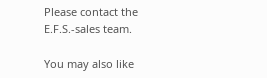Please contact the E.F.S.-sales team.

You may also like